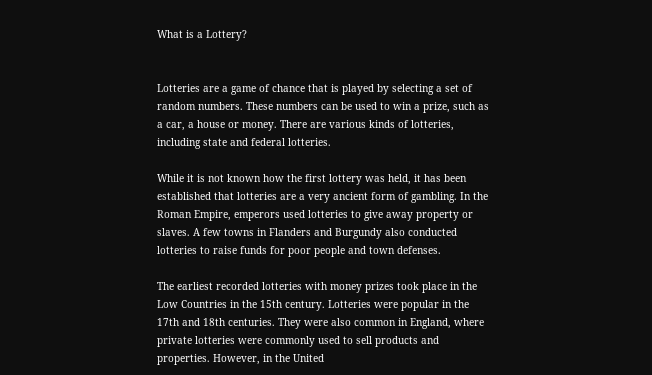What is a Lottery?


Lotteries are a game of chance that is played by selecting a set of random numbers. These numbers can be used to win a prize, such as a car, a house or money. There are various kinds of lotteries, including state and federal lotteries.

While it is not known how the first lottery was held, it has been established that lotteries are a very ancient form of gambling. In the Roman Empire, emperors used lotteries to give away property or slaves. A few towns in Flanders and Burgundy also conducted lotteries to raise funds for poor people and town defenses.

The earliest recorded lotteries with money prizes took place in the Low Countries in the 15th century. Lotteries were popular in the 17th and 18th centuries. They were also common in England, where private lotteries were commonly used to sell products and properties. However, in the United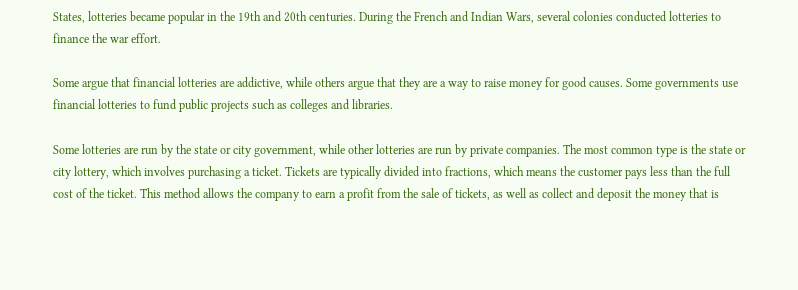States, lotteries became popular in the 19th and 20th centuries. During the French and Indian Wars, several colonies conducted lotteries to finance the war effort.

Some argue that financial lotteries are addictive, while others argue that they are a way to raise money for good causes. Some governments use financial lotteries to fund public projects such as colleges and libraries.

Some lotteries are run by the state or city government, while other lotteries are run by private companies. The most common type is the state or city lottery, which involves purchasing a ticket. Tickets are typically divided into fractions, which means the customer pays less than the full cost of the ticket. This method allows the company to earn a profit from the sale of tickets, as well as collect and deposit the money that is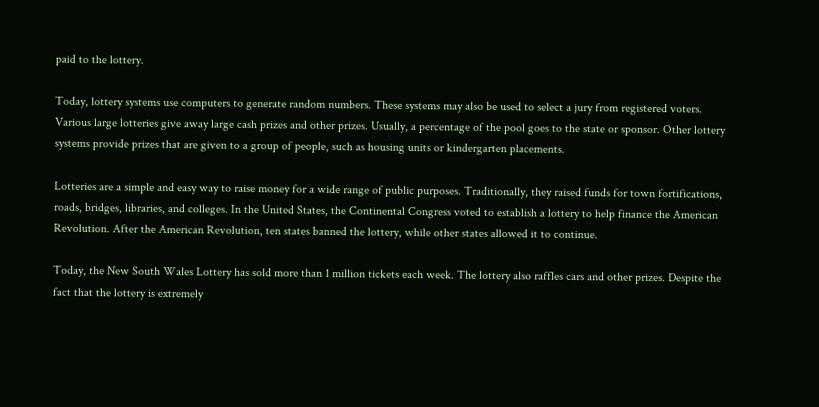paid to the lottery.

Today, lottery systems use computers to generate random numbers. These systems may also be used to select a jury from registered voters. Various large lotteries give away large cash prizes and other prizes. Usually, a percentage of the pool goes to the state or sponsor. Other lottery systems provide prizes that are given to a group of people, such as housing units or kindergarten placements.

Lotteries are a simple and easy way to raise money for a wide range of public purposes. Traditionally, they raised funds for town fortifications, roads, bridges, libraries, and colleges. In the United States, the Continental Congress voted to establish a lottery to help finance the American Revolution. After the American Revolution, ten states banned the lottery, while other states allowed it to continue.

Today, the New South Wales Lottery has sold more than 1 million tickets each week. The lottery also raffles cars and other prizes. Despite the fact that the lottery is extremely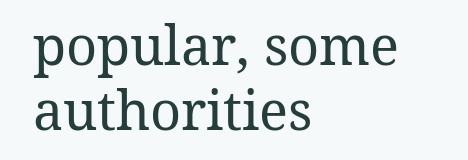popular, some authorities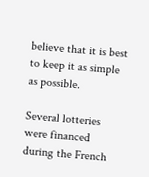believe that it is best to keep it as simple as possible.

Several lotteries were financed during the French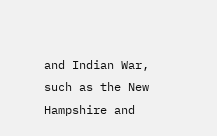and Indian War, such as the New Hampshire and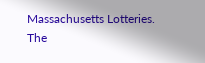Massachusetts Lotteries. The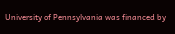University of Pennsylvania was financed by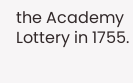the Academy Lottery in 1755.